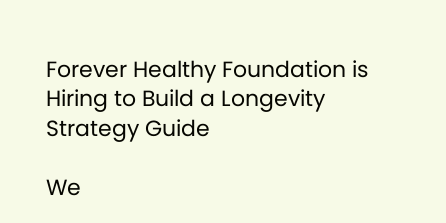Forever Healthy Foundation is Hiring to Build a Longevity Strategy Guide

We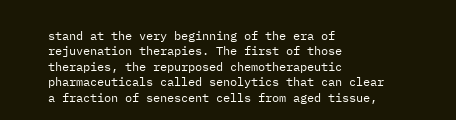stand at the very beginning of the era of rejuvenation therapies. The first of those therapies, the repurposed chemotherapeutic pharmaceuticals called senolytics that can clear a fraction of senescent cells from aged tissue,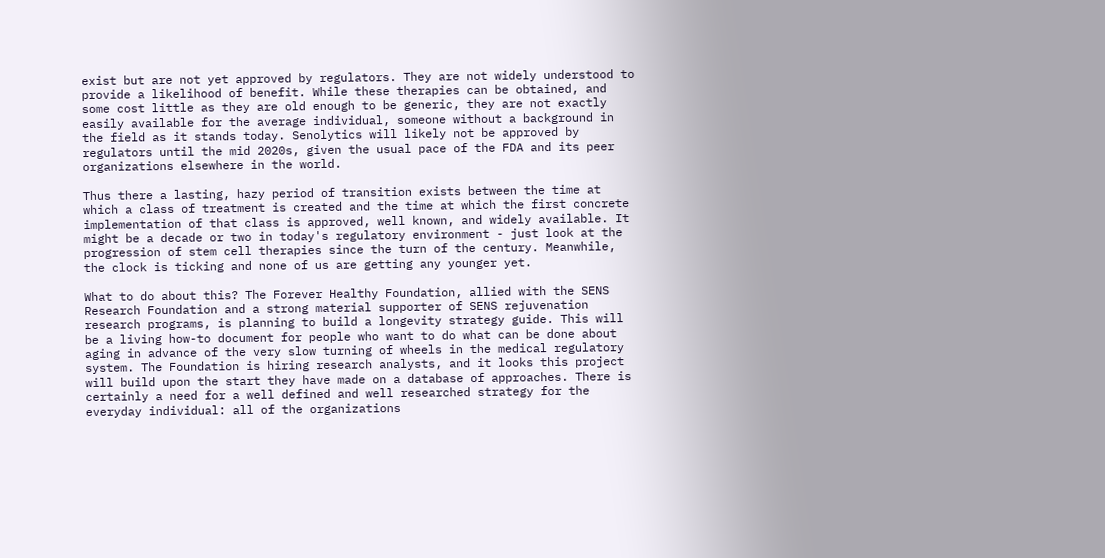exist but are not yet approved by regulators. They are not widely understood to provide a likelihood of benefit. While these therapies can be obtained, and some cost little as they are old enough to be generic, they are not exactly easily available for the average individual, someone without a background in the field as it stands today. Senolytics will likely not be approved by regulators until the mid 2020s, given the usual pace of the FDA and its peer organizations elsewhere in the world.

Thus there a lasting, hazy period of transition exists between the time at which a class of treatment is created and the time at which the first concrete implementation of that class is approved, well known, and widely available. It might be a decade or two in today's regulatory environment - just look at the progression of stem cell therapies since the turn of the century. Meanwhile, the clock is ticking and none of us are getting any younger yet.

What to do about this? The Forever Healthy Foundation, allied with the SENS Research Foundation and a strong material supporter of SENS rejuvenation research programs, is planning to build a longevity strategy guide. This will be a living how-to document for people who want to do what can be done about aging in advance of the very slow turning of wheels in the medical regulatory system. The Foundation is hiring research analysts, and it looks this project will build upon the start they have made on a database of approaches. There is certainly a need for a well defined and well researched strategy for the everyday individual: all of the organizations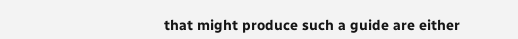that might produce such a guide are either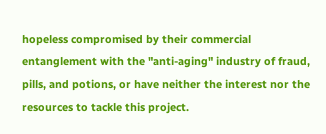hopeless compromised by their commercial entanglement with the "anti-aging" industry of fraud, pills, and potions, or have neither the interest nor the resources to tackle this project.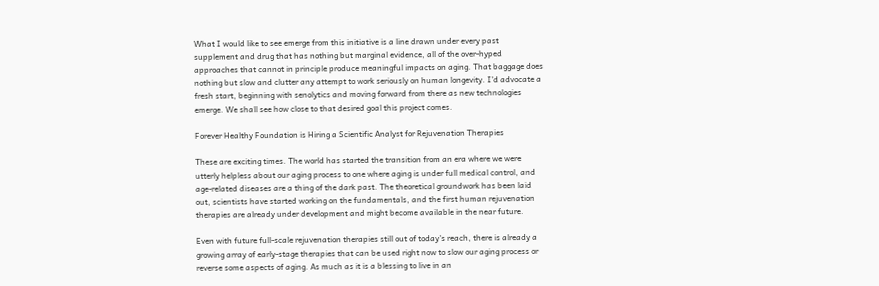What I would like to see emerge from this initiative is a line drawn under every past supplement and drug that has nothing but marginal evidence, all of the over-hyped approaches that cannot in principle produce meaningful impacts on aging. That baggage does nothing but slow and clutter any attempt to work seriously on human longevity. I'd advocate a fresh start, beginning with senolytics and moving forward from there as new technologies emerge. We shall see how close to that desired goal this project comes.

Forever Healthy Foundation is Hiring a Scientific Analyst for Rejuvenation Therapies

These are exciting times. The world has started the transition from an era where we were utterly helpless about our aging process to one where aging is under full medical control, and age-related diseases are a thing of the dark past. The theoretical groundwork has been laid out, scientists have started working on the fundamentals, and the first human rejuvenation therapies are already under development and might become available in the near future.

Even with future full-scale rejuvenation therapies still out of today's reach, there is already a growing array of early-stage therapies that can be used right now to slow our aging process or reverse some aspects of aging. As much as it is a blessing to live in an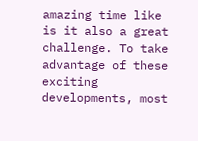amazing time like is it also a great challenge. To take advantage of these exciting developments, most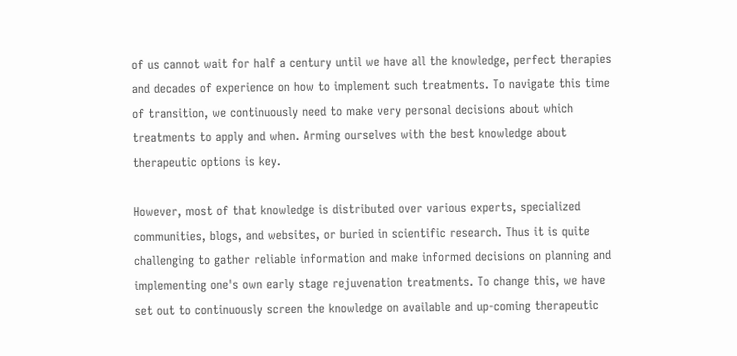of us cannot wait for half a century until we have all the knowledge, perfect therapies and decades of experience on how to implement such treatments. To navigate this time of transition, we continuously need to make very personal decisions about which treatments to apply and when. Arming ourselves with the best knowledge about therapeutic options is key.

However, most of that knowledge is distributed over various experts, specialized communities, blogs, and websites, or buried in scientific research. Thus it is quite challenging to gather reliable information and make informed decisions on planning and implementing one's own early stage rejuvenation treatments. To change this, we have set out to continuously screen the knowledge on available and up-coming therapeutic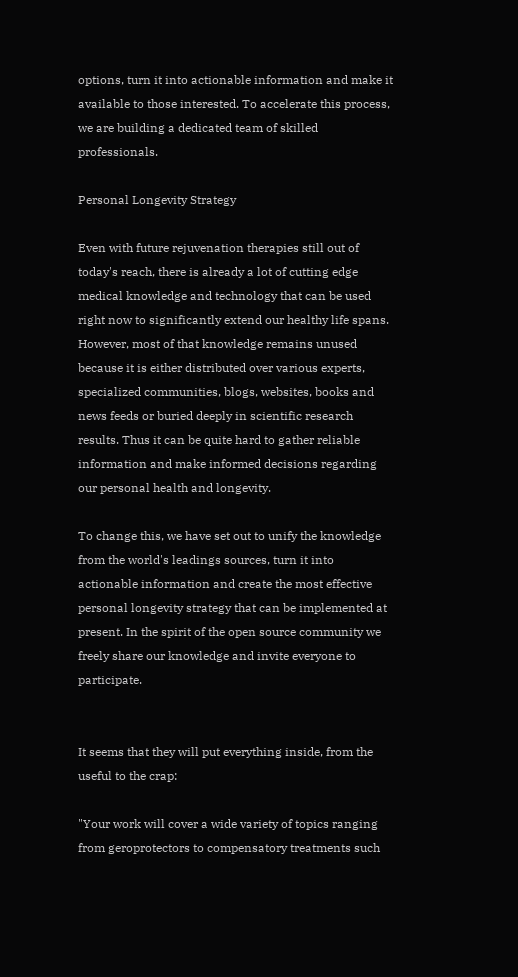options, turn it into actionable information and make it available to those interested. To accelerate this process, we are building a dedicated team of skilled professionals.

Personal Longevity Strategy

Even with future rejuvenation therapies still out of today's reach, there is already a lot of cutting edge medical knowledge and technology that can be used right now to significantly extend our healthy life spans. However, most of that knowledge remains unused because it is either distributed over various experts, specialized communities, blogs, websites, books and news feeds or buried deeply in scientific research results. Thus it can be quite hard to gather reliable information and make informed decisions regarding our personal health and longevity.

To change this, we have set out to unify the knowledge from the world's leadings sources, turn it into actionable information and create the most effective personal longevity strategy that can be implemented at present. In the spirit of the open source community we freely share our knowledge and invite everyone to participate.


It seems that they will put everything inside, from the useful to the crap:

"Your work will cover a wide variety of topics ranging from geroprotectors to compensatory treatments such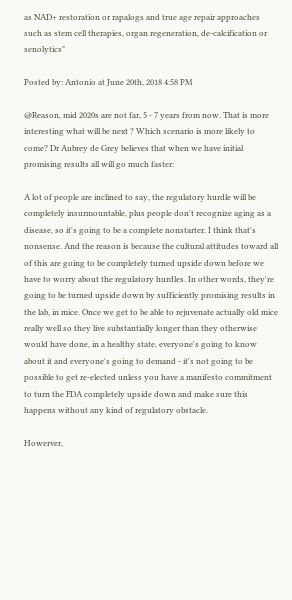as NAD+ restoration or rapalogs and true age repair approaches such as stem cell therapies, organ regeneration, de-calcification or senolytics"

Posted by: Antonio at June 20th, 2018 4:58 PM

@Reason, mid 2020s are not far, 5 - 7 years from now. That is more interesting what will be next ? Which scenario is more likely to come? Dr Aubrey de Grey believes that when we have initial promising results all will go much faster:

A lot of people are inclined to say, the regulatory hurdle will be completely insurmountable, plus people don't recognize aging as a disease, so it's going to be a complete nonstarter. I think that's nonsense. And the reason is because the cultural attitudes toward all of this are going to be completely turned upside down before we have to worry about the regulatory hurdles. In other words, they're going to be turned upside down by sufficiently promising results in the lab, in mice. Once we get to be able to rejuvenate actually old mice really well so they live substantially longer than they otherwise would have done, in a healthy state, everyone's going to know about it and everyone's going to demand - it's not going to be possible to get re-elected unless you have a manifesto commitment to turn the FDA completely upside down and make sure this happens without any kind of regulatory obstacle.

Howerver,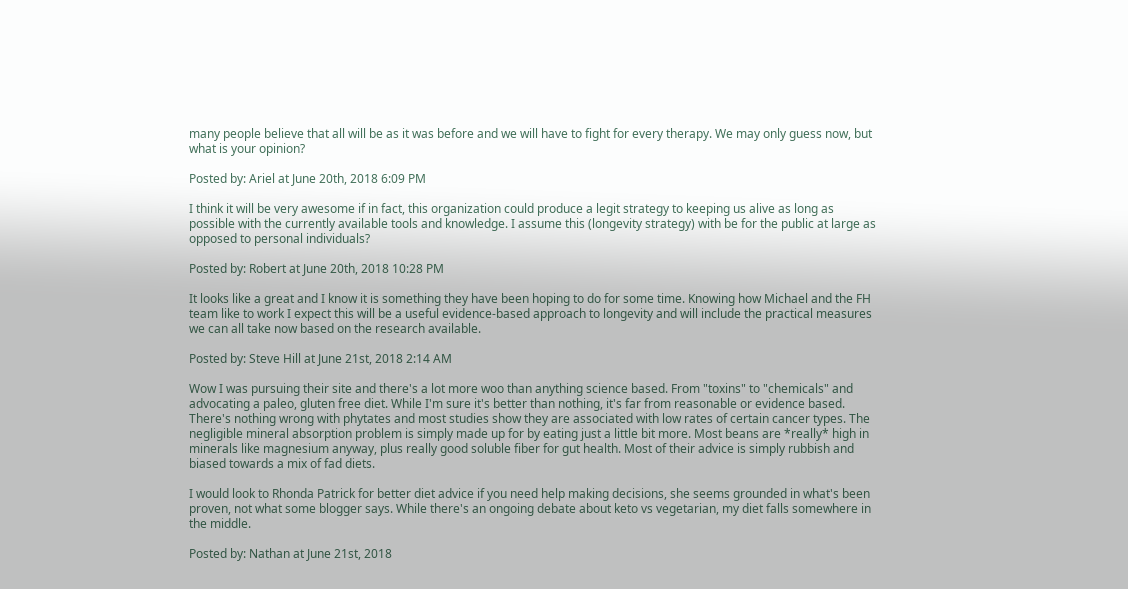many people believe that all will be as it was before and we will have to fight for every therapy. We may only guess now, but what is your opinion?

Posted by: Ariel at June 20th, 2018 6:09 PM

I think it will be very awesome if in fact, this organization could produce a legit strategy to keeping us alive as long as possible with the currently available tools and knowledge. I assume this (longevity strategy) with be for the public at large as opposed to personal individuals?

Posted by: Robert at June 20th, 2018 10:28 PM

It looks like a great and I know it is something they have been hoping to do for some time. Knowing how Michael and the FH team like to work I expect this will be a useful evidence-based approach to longevity and will include the practical measures we can all take now based on the research available.

Posted by: Steve Hill at June 21st, 2018 2:14 AM

Wow I was pursuing their site and there's a lot more woo than anything science based. From "toxins" to "chemicals" and advocating a paleo, gluten free diet. While I'm sure it's better than nothing, it's far from reasonable or evidence based. There's nothing wrong with phytates and most studies show they are associated with low rates of certain cancer types. The negligible mineral absorption problem is simply made up for by eating just a little bit more. Most beans are *really* high in minerals like magnesium anyway, plus really good soluble fiber for gut health. Most of their advice is simply rubbish and biased towards a mix of fad diets.

I would look to Rhonda Patrick for better diet advice if you need help making decisions, she seems grounded in what's been proven, not what some blogger says. While there's an ongoing debate about keto vs vegetarian, my diet falls somewhere in the middle.

Posted by: Nathan at June 21st, 2018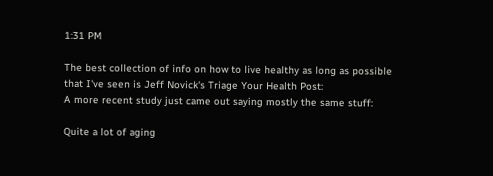1:31 PM

The best collection of info on how to live healthy as long as possible that I've seen is Jeff Novick's Triage Your Health Post:
A more recent study just came out saying mostly the same stuff:

Quite a lot of aging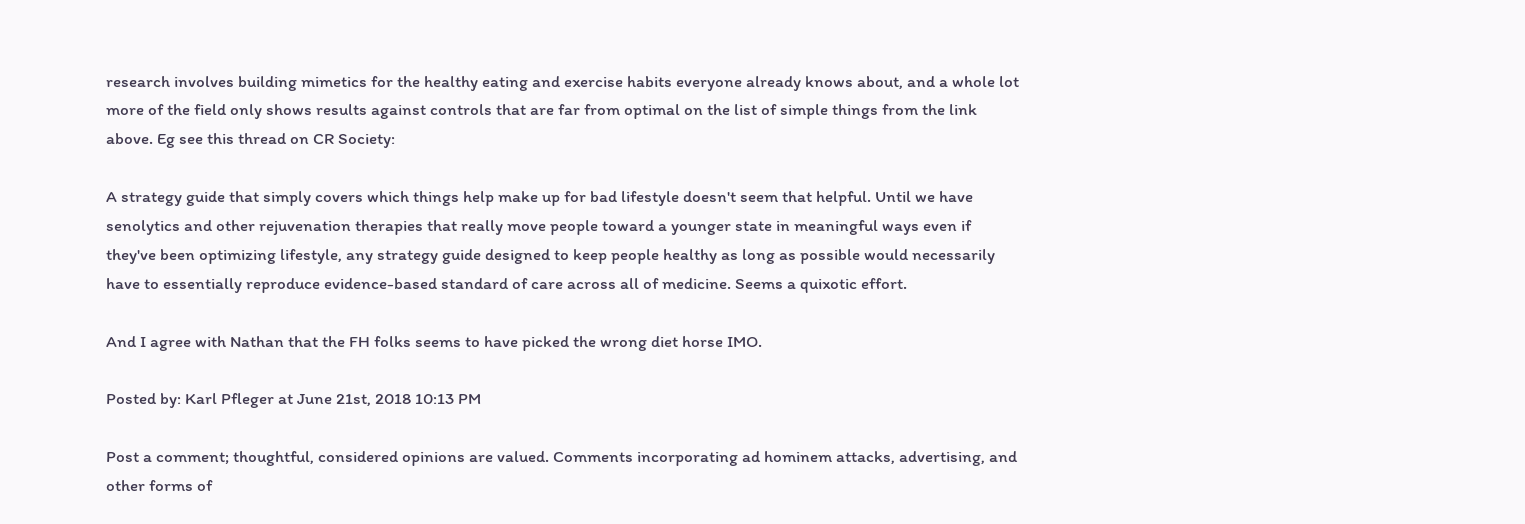research involves building mimetics for the healthy eating and exercise habits everyone already knows about, and a whole lot more of the field only shows results against controls that are far from optimal on the list of simple things from the link above. Eg see this thread on CR Society:

A strategy guide that simply covers which things help make up for bad lifestyle doesn't seem that helpful. Until we have senolytics and other rejuvenation therapies that really move people toward a younger state in meaningful ways even if they've been optimizing lifestyle, any strategy guide designed to keep people healthy as long as possible would necessarily have to essentially reproduce evidence-based standard of care across all of medicine. Seems a quixotic effort.

And I agree with Nathan that the FH folks seems to have picked the wrong diet horse IMO.

Posted by: Karl Pfleger at June 21st, 2018 10:13 PM

Post a comment; thoughtful, considered opinions are valued. Comments incorporating ad hominem attacks, advertising, and other forms of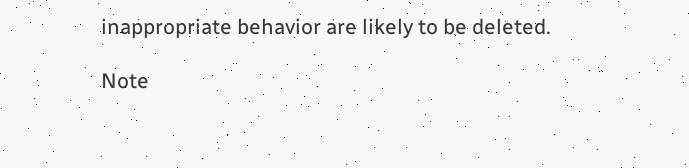inappropriate behavior are likely to be deleted.

Note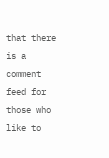that there is a comment feed for those who like to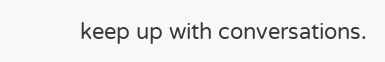keep up with conversations.